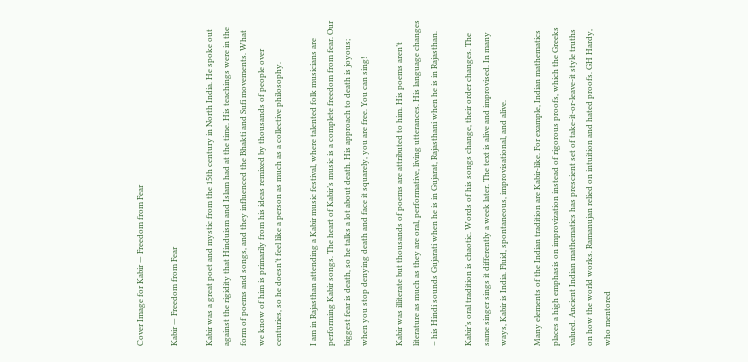Cover Image for Kabir — Freedom from Fear

Kabir — Freedom from Fear

Kabir was a great poet and mystic from the 15th century in North India. He spoke out against the rigidity that Hinduism and Islam had at the time. His teachings were in the form of poems and songs, and they influenced the Bhakti and Sufi movements. What we know of him is primarily from his ideas remixed by thousands of people over centuries, so he doesn’t feel like a person as much as a collective philosophy.

I am in Rajasthan attending a Kabir music festival, where talented folk musicians are performing Kabir songs. The heart of Kabir’s music is a complete freedom from fear. Our biggest fear is death, so he talks a lot about death. His approach to death is joyous; when you stop denying death and face it squarely, you are free. You can sing!

Kabir was illiterate but thousands of poems are attributed to him. His poems aren’t literature as much as they are oral, performative, living utterances. His language changes – his Hindi sounds Gujarati when he is in Gujarat, Rajasthani when he is in Rajasthan.

Kabir’s oral tradition is chaotic. Words of his songs change, their order changes. The same singer sings it differently a week later. The text is alive and improvised. In many ways, Kabir is India. Fluid, spontaneous, improvisational, and alive.

Many elements of the Indian tradition are Kabir-like. For example, Indian mathematics places a high emphasis on improvization instead of rigorous proofs, which the Greeks valued. Ancient Indian mathematics has prescient set of take-it-or-leave-it style truths on how the world works. Ramanujan relied on intuition and hated proofs. GH Hardy, who mentored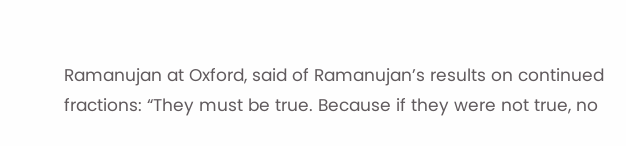Ramanujan at Oxford, said of Ramanujan’s results on continued fractions: “They must be true. Because if they were not true, no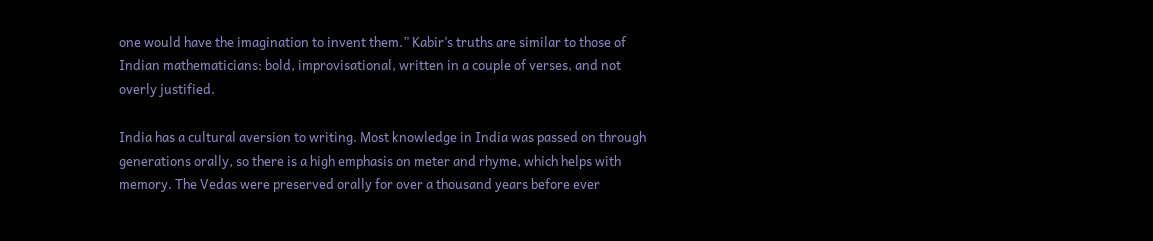one would have the imagination to invent them.” Kabir’s truths are similar to those of Indian mathematicians: bold, improvisational, written in a couple of verses, and not overly justified.

India has a cultural aversion to writing. Most knowledge in India was passed on through generations orally, so there is a high emphasis on meter and rhyme, which helps with memory. The Vedas were preserved orally for over a thousand years before ever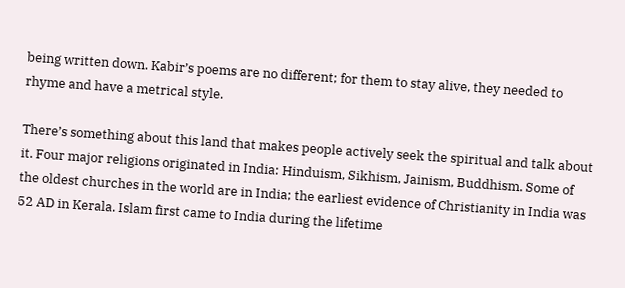being written down. Kabir’s poems are no different; for them to stay alive, they needed to rhyme and have a metrical style.

There’s something about this land that makes people actively seek the spiritual and talk about it. Four major religions originated in India: Hinduism, Sikhism, Jainism, Buddhism. Some of the oldest churches in the world are in India; the earliest evidence of Christianity in India was 52 AD in Kerala. Islam first came to India during the lifetime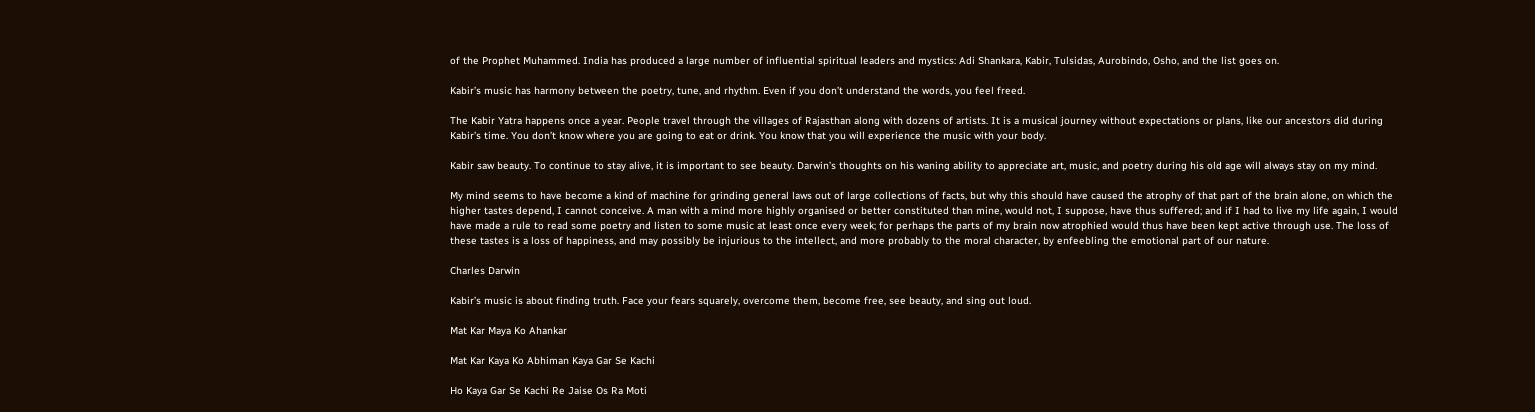of the Prophet Muhammed. India has produced a large number of influential spiritual leaders and mystics: Adi Shankara, Kabir, Tulsidas, Aurobindo, Osho, and the list goes on.

Kabir’s music has harmony between the poetry, tune, and rhythm. Even if you don’t understand the words, you feel freed.

The Kabir Yatra happens once a year. People travel through the villages of Rajasthan along with dozens of artists. It is a musical journey without expectations or plans, like our ancestors did during Kabir’s time. You don’t know where you are going to eat or drink. You know that you will experience the music with your body.

Kabir saw beauty. To continue to stay alive, it is important to see beauty. Darwin’s thoughts on his waning ability to appreciate art, music, and poetry during his old age will always stay on my mind.

My mind seems to have become a kind of machine for grinding general laws out of large collections of facts, but why this should have caused the atrophy of that part of the brain alone, on which the higher tastes depend, I cannot conceive. A man with a mind more highly organised or better constituted than mine, would not, I suppose, have thus suffered; and if I had to live my life again, I would have made a rule to read some poetry and listen to some music at least once every week; for perhaps the parts of my brain now atrophied would thus have been kept active through use. The loss of these tastes is a loss of happiness, and may possibly be injurious to the intellect, and more probably to the moral character, by enfeebling the emotional part of our nature.

Charles Darwin

Kabir’s music is about finding truth. Face your fears squarely, overcome them, become free, see beauty, and sing out loud.

Mat Kar Maya Ko Ahankar

Mat Kar Kaya Ko Abhiman Kaya Gar Se Kachi

Ho Kaya Gar Se Kachi Re Jaise Os Ra Moti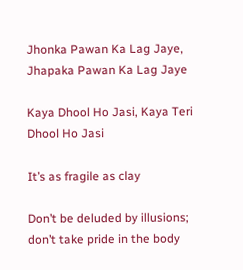Jhonka Pawan Ka Lag Jaye, Jhapaka Pawan Ka Lag Jaye

Kaya Dhool Ho Jasi, Kaya Teri Dhool Ho Jasi

It’s as fragile as clay

Don’t be deluded by illusions; don’t take pride in the body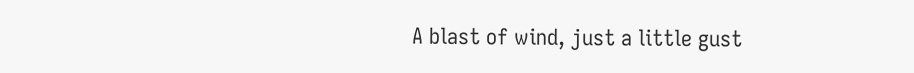A blast of wind, just a little gust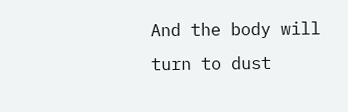And the body will turn to dust